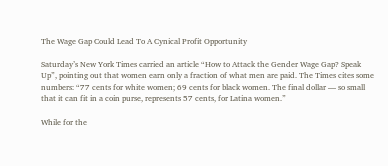The Wage Gap Could Lead To A Cynical Profit Opportunity

Saturday’s New York Times carried an article “How to Attack the Gender Wage Gap? Speak Up”, pointing out that women earn only a fraction of what men are paid. The Times cites some numbers: “77 cents for white women; 69 cents for black women. The final dollar — so small that it can fit in a coin purse, represents 57 cents, for Latina women.”

While for the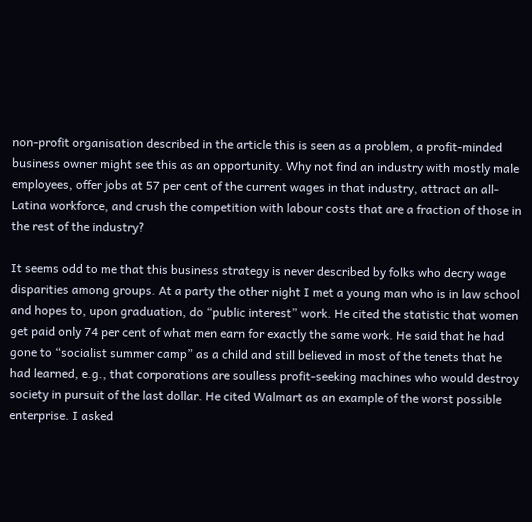non-profit organisation described in the article this is seen as a problem, a profit-minded business owner might see this as an opportunity. Why not find an industry with mostly male employees, offer jobs at 57 per cent of the current wages in that industry, attract an all-Latina workforce, and crush the competition with labour costs that are a fraction of those in the rest of the industry?

It seems odd to me that this business strategy is never described by folks who decry wage disparities among groups. At a party the other night I met a young man who is in law school and hopes to, upon graduation, do “public interest” work. He cited the statistic that women get paid only 74 per cent of what men earn for exactly the same work. He said that he had gone to “socialist summer camp” as a child and still believed in most of the tenets that he had learned, e.g., that corporations are soulless profit-seeking machines who would destroy society in pursuit of the last dollar. He cited Walmart as an example of the worst possible enterprise. I asked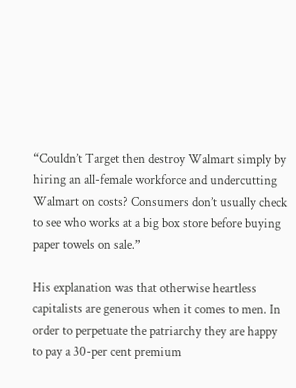“Couldn’t Target then destroy Walmart simply by hiring an all-female workforce and undercutting Walmart on costs? Consumers don’t usually check to see who works at a big box store before buying paper towels on sale.”

His explanation was that otherwise heartless capitalists are generous when it comes to men. In order to perpetuate the patriarchy they are happy to pay a 30-per cent premium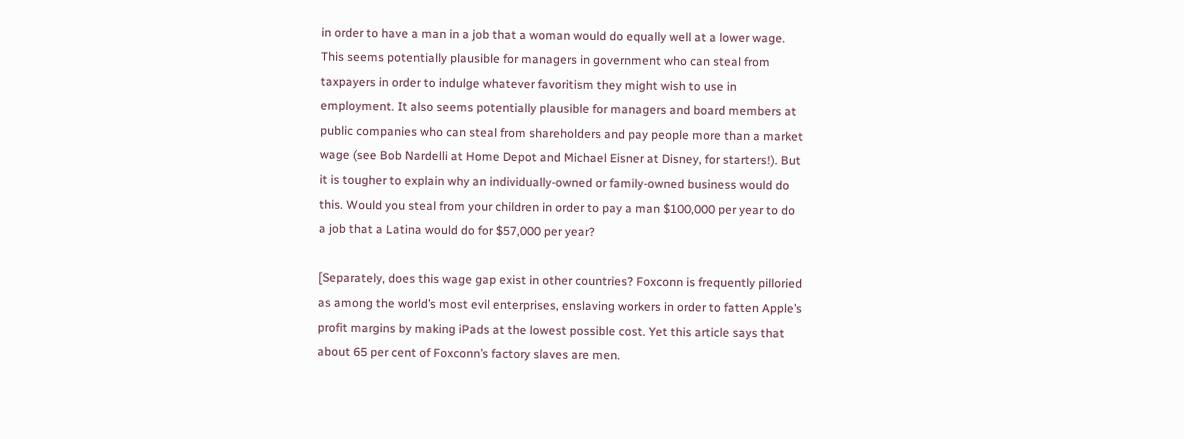in order to have a man in a job that a woman would do equally well at a lower wage. This seems potentially plausible for managers in government who can steal from taxpayers in order to indulge whatever favoritism they might wish to use in employment. It also seems potentially plausible for managers and board members at public companies who can steal from shareholders and pay people more than a market wage (see Bob Nardelli at Home Depot and Michael Eisner at Disney, for starters!). But it is tougher to explain why an individually-owned or family-owned business would do this. Would you steal from your children in order to pay a man $100,000 per year to do a job that a Latina would do for $57,000 per year?

[Separately, does this wage gap exist in other countries? Foxconn is frequently pilloried as among the world’s most evil enterprises, enslaving workers in order to fatten Apple’s profit margins by making iPads at the lowest possible cost. Yet this article says that about 65 per cent of Foxconn’s factory slaves are men.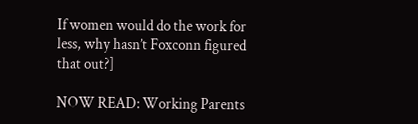If women would do the work for less, why hasn’t Foxconn figured that out?]

NOW READ: Working Parents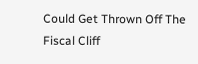Could Get Thrown Off The Fiscal Cliff